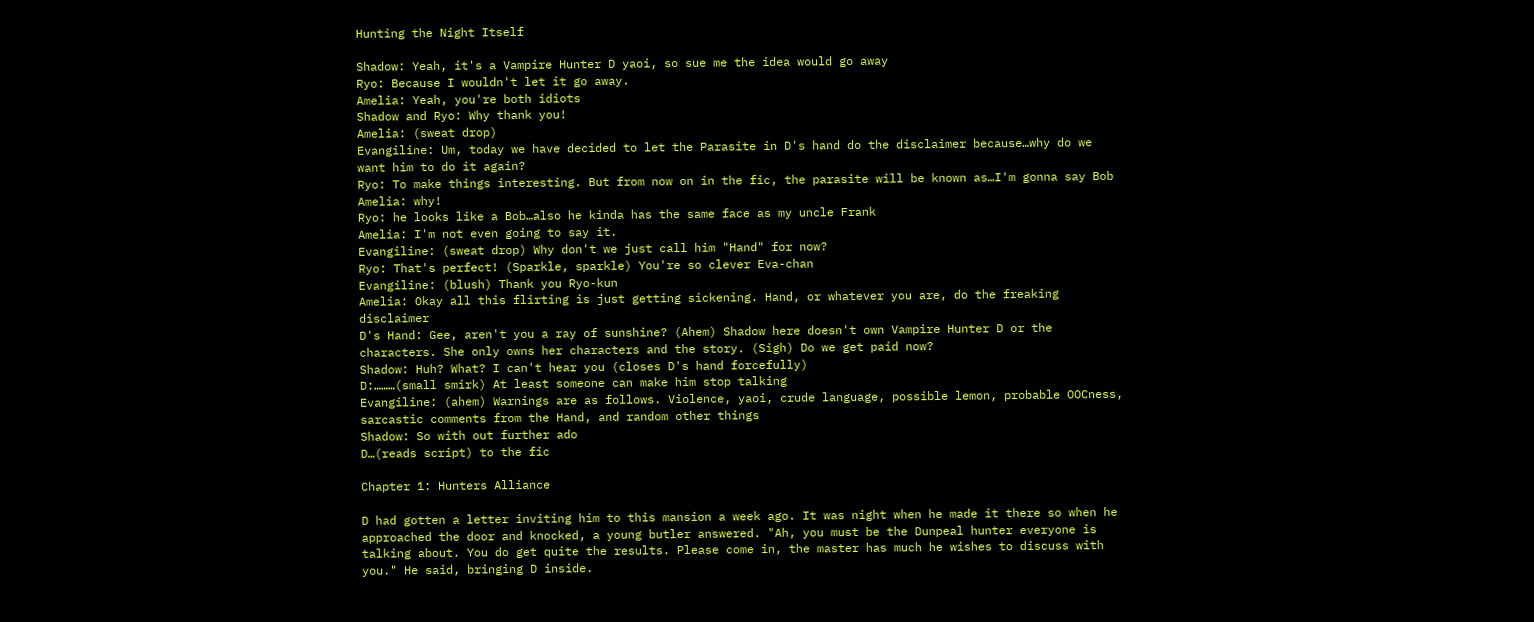Hunting the Night Itself

Shadow: Yeah, it's a Vampire Hunter D yaoi, so sue me the idea would go away
Ryo: Because I wouldn't let it go away.
Amelia: Yeah, you're both idiots
Shadow and Ryo: Why thank you!
Amelia: (sweat drop)
Evangiline: Um, today we have decided to let the Parasite in D's hand do the disclaimer because…why do we want him to do it again?
Ryo: To make things interesting. But from now on in the fic, the parasite will be known as…I'm gonna say Bob
Amelia: why!
Ryo: he looks like a Bob…also he kinda has the same face as my uncle Frank
Amelia: I'm not even going to say it.
Evangiline: (sweat drop) Why don't we just call him "Hand" for now?
Ryo: That's perfect! (Sparkle, sparkle) You're so clever Eva-chan
Evangiline: (blush) Thank you Ryo-kun
Amelia: Okay all this flirting is just getting sickening. Hand, or whatever you are, do the freaking disclaimer
D's Hand: Gee, aren't you a ray of sunshine? (Ahem) Shadow here doesn't own Vampire Hunter D or the characters. She only owns her characters and the story. (Sigh) Do we get paid now?
Shadow: Huh? What? I can't hear you (closes D's hand forcefully)
D:………(small smirk) At least someone can make him stop talking
Evangiline: (ahem) Warnings are as follows. Violence, yaoi, crude language, possible lemon, probable OOCness, sarcastic comments from the Hand, and random other things
Shadow: So with out further ado
D…(reads script) to the fic

Chapter 1: Hunters Alliance

D had gotten a letter inviting him to this mansion a week ago. It was night when he made it there so when he approached the door and knocked, a young butler answered. "Ah, you must be the Dunpeal hunter everyone is talking about. You do get quite the results. Please come in, the master has much he wishes to discuss with you." He said, bringing D inside.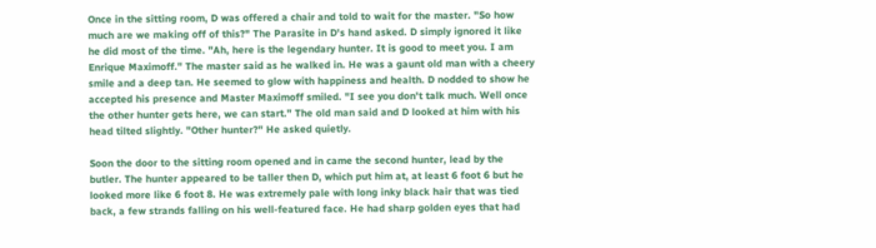Once in the sitting room, D was offered a chair and told to wait for the master. "So how much are we making off of this?" The Parasite in D's hand asked. D simply ignored it like he did most of the time. "Ah, here is the legendary hunter. It is good to meet you. I am Enrique Maximoff." The master said as he walked in. He was a gaunt old man with a cheery smile and a deep tan. He seemed to glow with happiness and health. D nodded to show he accepted his presence and Master Maximoff smiled. "I see you don't talk much. Well once the other hunter gets here, we can start." The old man said and D looked at him with his head tilted slightly. "Other hunter?" He asked quietly.

Soon the door to the sitting room opened and in came the second hunter, lead by the butler. The hunter appeared to be taller then D, which put him at, at least 6 foot 6 but he looked more like 6 foot 8. He was extremely pale with long inky black hair that was tied back, a few strands falling on his well-featured face. He had sharp golden eyes that had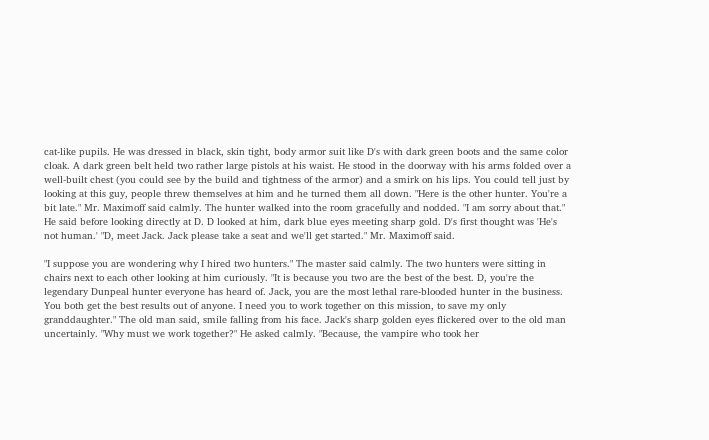cat-like pupils. He was dressed in black, skin tight, body armor suit like D's with dark green boots and the same color cloak. A dark green belt held two rather large pistols at his waist. He stood in the doorway with his arms folded over a well-built chest (you could see by the build and tightness of the armor) and a smirk on his lips. You could tell just by looking at this guy, people threw themselves at him and he turned them all down. "Here is the other hunter. You're a bit late." Mr. Maximoff said calmly. The hunter walked into the room gracefully and nodded. "I am sorry about that." He said before looking directly at D. D looked at him, dark blue eyes meeting sharp gold. D's first thought was 'He's not human.' "D, meet Jack. Jack please take a seat and we'll get started." Mr. Maximoff said.

"I suppose you are wondering why I hired two hunters." The master said calmly. The two hunters were sitting in chairs next to each other looking at him curiously. "It is because you two are the best of the best. D, you're the legendary Dunpeal hunter everyone has heard of. Jack, you are the most lethal rare-blooded hunter in the business. You both get the best results out of anyone. I need you to work together on this mission, to save my only granddaughter." The old man said, smile falling from his face. Jack's sharp golden eyes flickered over to the old man uncertainly. "Why must we work together?" He asked calmly. "Because, the vampire who took her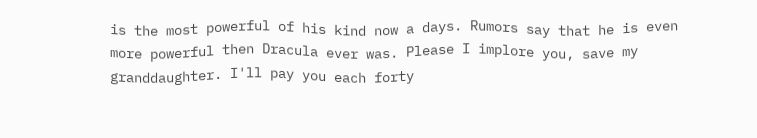is the most powerful of his kind now a days. Rumors say that he is even more powerful then Dracula ever was. Please I implore you, save my granddaughter. I'll pay you each forty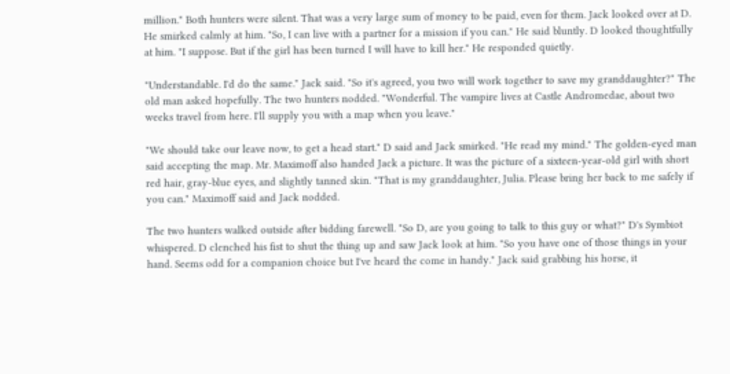million." Both hunters were silent. That was a very large sum of money to be paid, even for them. Jack looked over at D. He smirked calmly at him. "So, I can live with a partner for a mission if you can." He said bluntly. D looked thoughtfully at him. "I suppose. But if the girl has been turned I will have to kill her." He responded quietly.

"Understandable. I'd do the same." Jack said. "So it's agreed, you two will work together to save my granddaughter?" The old man asked hopefully. The two hunters nodded. "Wonderful. The vampire lives at Castle Andromedae, about two weeks travel from here. I'll supply you with a map when you leave."

"We should take our leave now, to get a head start." D said and Jack smirked. "He read my mind." The golden-eyed man said accepting the map. Mr. Maximoff also handed Jack a picture. It was the picture of a sixteen-year-old girl with short red hair, gray-blue eyes, and slightly tanned skin. "That is my granddaughter, Julia. Please bring her back to me safely if you can." Maximoff said and Jack nodded.

The two hunters walked outside after bidding farewell. "So D, are you going to talk to this guy or what?" D's Symbiot whispered. D clenched his fist to shut the thing up and saw Jack look at him. "So you have one of those things in your hand. Seems odd for a companion choice but I've heard the come in handy." Jack said grabbing his horse, it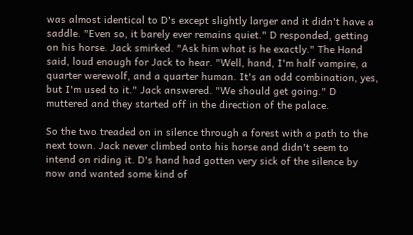was almost identical to D's except slightly larger and it didn't have a saddle. "Even so, it barely ever remains quiet." D responded, getting on his horse. Jack smirked. "Ask him what is he exactly." The Hand said, loud enough for Jack to hear. "Well, hand, I'm half vampire, a quarter werewolf, and a quarter human. It's an odd combination, yes, but I'm used to it." Jack answered. "We should get going." D muttered and they started off in the direction of the palace.

So the two treaded on in silence through a forest with a path to the next town. Jack never climbed onto his horse and didn't seem to intend on riding it. D's hand had gotten very sick of the silence by now and wanted some kind of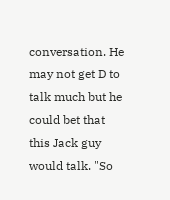conversation. He may not get D to talk much but he could bet that this Jack guy would talk. "So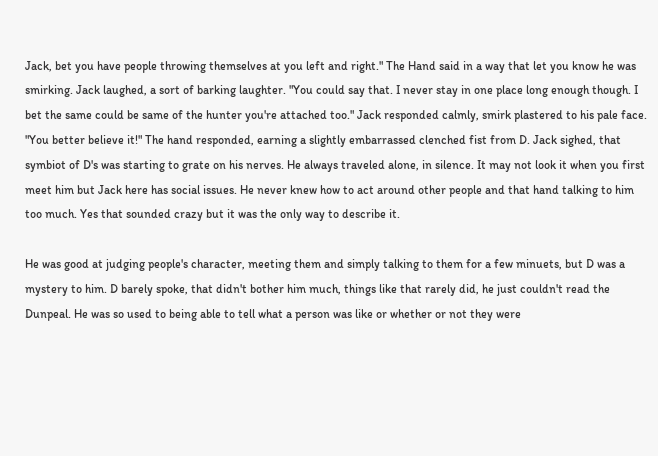Jack, bet you have people throwing themselves at you left and right." The Hand said in a way that let you know he was smirking. Jack laughed, a sort of barking laughter. "You could say that. I never stay in one place long enough though. I bet the same could be same of the hunter you're attached too." Jack responded calmly, smirk plastered to his pale face. "You better believe it!" The hand responded, earning a slightly embarrassed clenched fist from D. Jack sighed, that symbiot of D's was starting to grate on his nerves. He always traveled alone, in silence. It may not look it when you first meet him but Jack here has social issues. He never knew how to act around other people and that hand talking to him too much. Yes that sounded crazy but it was the only way to describe it.

He was good at judging people's character, meeting them and simply talking to them for a few minuets, but D was a mystery to him. D barely spoke, that didn't bother him much, things like that rarely did, he just couldn't read the Dunpeal. He was so used to being able to tell what a person was like or whether or not they were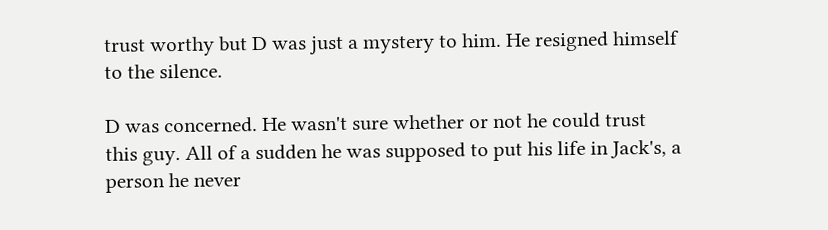trust worthy but D was just a mystery to him. He resigned himself to the silence.

D was concerned. He wasn't sure whether or not he could trust this guy. All of a sudden he was supposed to put his life in Jack's, a person he never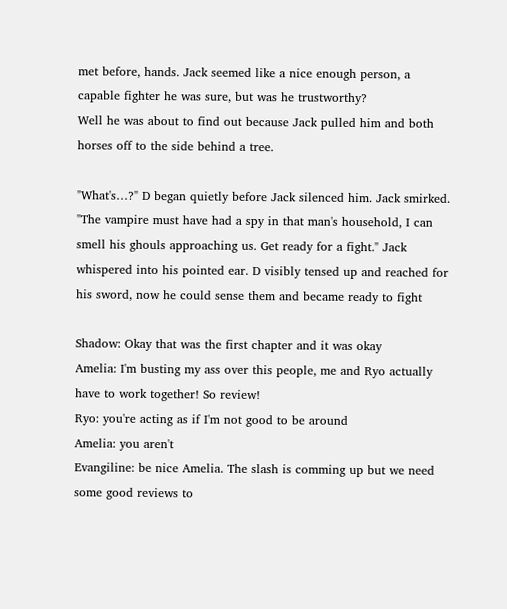met before, hands. Jack seemed like a nice enough person, a capable fighter he was sure, but was he trustworthy?
Well he was about to find out because Jack pulled him and both horses off to the side behind a tree.

"What's…?" D began quietly before Jack silenced him. Jack smirked. "The vampire must have had a spy in that man's household, I can smell his ghouls approaching us. Get ready for a fight." Jack whispered into his pointed ear. D visibly tensed up and reached for his sword, now he could sense them and became ready to fight

Shadow: Okay that was the first chapter and it was okay
Amelia: I'm busting my ass over this people, me and Ryo actually have to work together! So review!
Ryo: you're acting as if I'm not good to be around
Amelia: you aren't
Evangiline: be nice Amelia. The slash is comming up but we need some good reviews to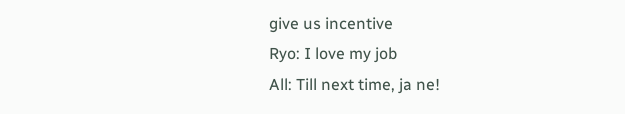give us incentive
Ryo: I love my job
All: Till next time, ja ne!